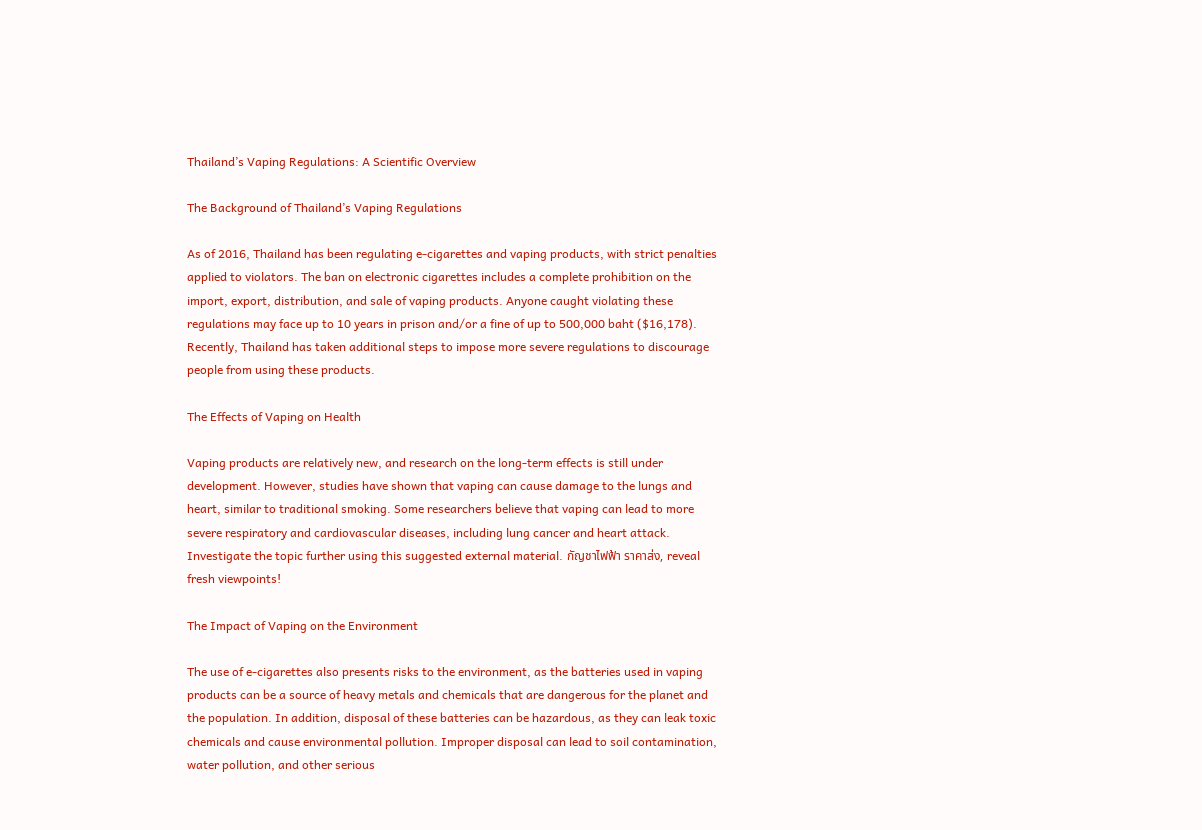Thailand’s Vaping Regulations: A Scientific Overview

The Background of Thailand’s Vaping Regulations

As of 2016, Thailand has been regulating e-cigarettes and vaping products, with strict penalties applied to violators. The ban on electronic cigarettes includes a complete prohibition on the import, export, distribution, and sale of vaping products. Anyone caught violating these regulations may face up to 10 years in prison and/or a fine of up to 500,000 baht ($16,178). Recently, Thailand has taken additional steps to impose more severe regulations to discourage people from using these products.

The Effects of Vaping on Health

Vaping products are relatively new, and research on the long-term effects is still under development. However, studies have shown that vaping can cause damage to the lungs and heart, similar to traditional smoking. Some researchers believe that vaping can lead to more severe respiratory and cardiovascular diseases, including lung cancer and heart attack. Investigate the topic further using this suggested external material. กัญชาไฟฟ้า ราคาส่ง, reveal fresh viewpoints!

The Impact of Vaping on the Environment

The use of e-cigarettes also presents risks to the environment, as the batteries used in vaping products can be a source of heavy metals and chemicals that are dangerous for the planet and the population. In addition, disposal of these batteries can be hazardous, as they can leak toxic chemicals and cause environmental pollution. Improper disposal can lead to soil contamination, water pollution, and other serious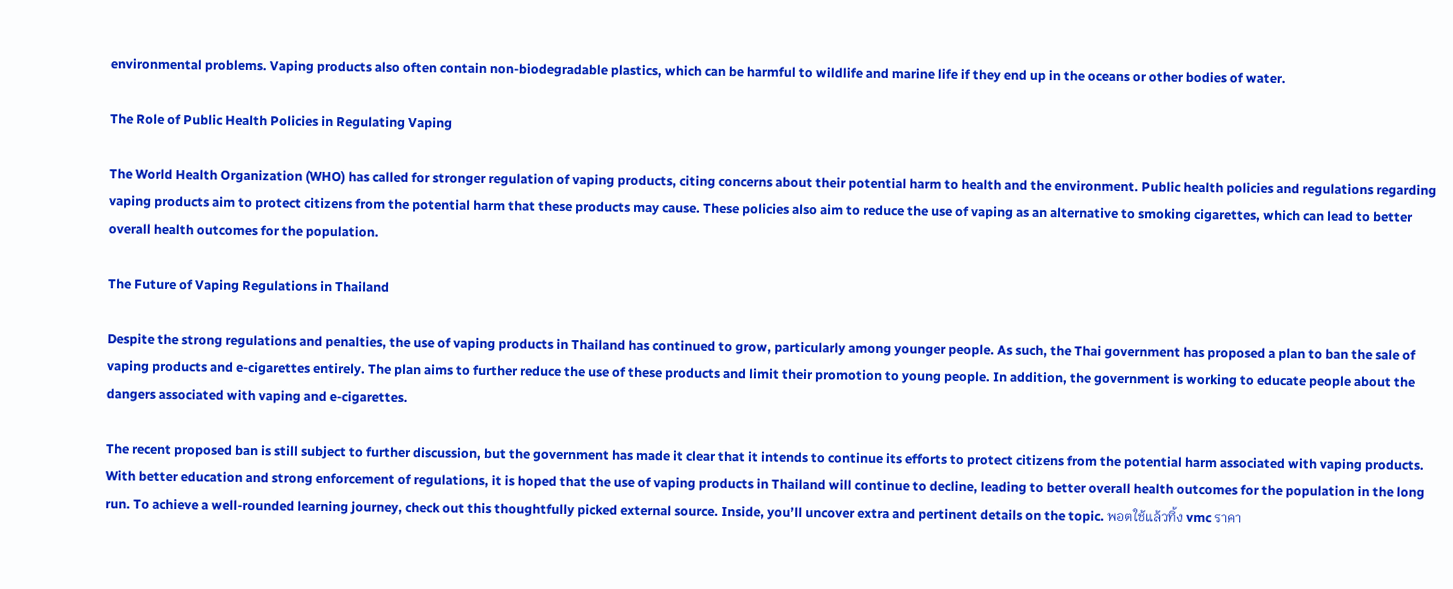environmental problems. Vaping products also often contain non-biodegradable plastics, which can be harmful to wildlife and marine life if they end up in the oceans or other bodies of water.

The Role of Public Health Policies in Regulating Vaping

The World Health Organization (WHO) has called for stronger regulation of vaping products, citing concerns about their potential harm to health and the environment. Public health policies and regulations regarding vaping products aim to protect citizens from the potential harm that these products may cause. These policies also aim to reduce the use of vaping as an alternative to smoking cigarettes, which can lead to better overall health outcomes for the population.

The Future of Vaping Regulations in Thailand

Despite the strong regulations and penalties, the use of vaping products in Thailand has continued to grow, particularly among younger people. As such, the Thai government has proposed a plan to ban the sale of vaping products and e-cigarettes entirely. The plan aims to further reduce the use of these products and limit their promotion to young people. In addition, the government is working to educate people about the dangers associated with vaping and e-cigarettes.

The recent proposed ban is still subject to further discussion, but the government has made it clear that it intends to continue its efforts to protect citizens from the potential harm associated with vaping products. With better education and strong enforcement of regulations, it is hoped that the use of vaping products in Thailand will continue to decline, leading to better overall health outcomes for the population in the long run. To achieve a well-rounded learning journey, check out this thoughtfully picked external source. Inside, you’ll uncover extra and pertinent details on the topic. พอตใช้แล้วทิ้ง vmc ราคา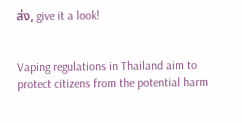ส่ง, give it a look!


Vaping regulations in Thailand aim to protect citizens from the potential harm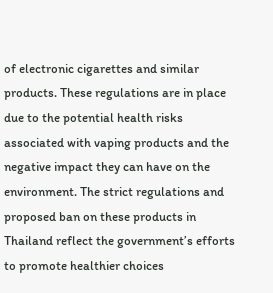of electronic cigarettes and similar products. These regulations are in place due to the potential health risks associated with vaping products and the negative impact they can have on the environment. The strict regulations and proposed ban on these products in Thailand reflect the government’s efforts to promote healthier choices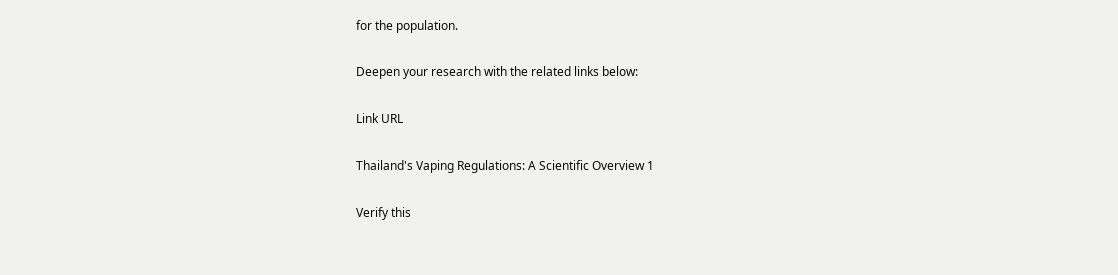for the population.

Deepen your research with the related links below:

Link URL

Thailand's Vaping Regulations: A Scientific Overview 1

Verify this